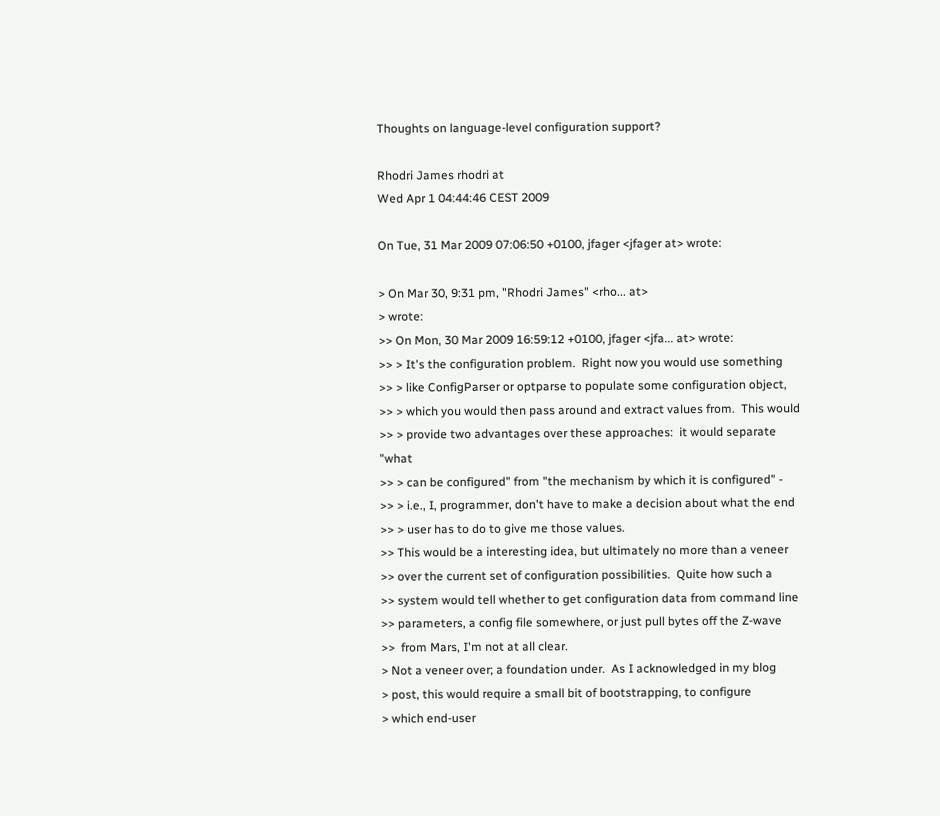Thoughts on language-level configuration support?

Rhodri James rhodri at
Wed Apr 1 04:44:46 CEST 2009

On Tue, 31 Mar 2009 07:06:50 +0100, jfager <jfager at> wrote:

> On Mar 30, 9:31 pm, "Rhodri James" <rho... at>
> wrote:
>> On Mon, 30 Mar 2009 16:59:12 +0100, jfager <jfa... at> wrote:
>> > It's the configuration problem.  Right now you would use something
>> > like ConfigParser or optparse to populate some configuration object,
>> > which you would then pass around and extract values from.  This would
>> > provide two advantages over these approaches:  it would separate "what
>> > can be configured" from "the mechanism by which it is configured" -
>> > i.e., I, programmer, don't have to make a decision about what the end
>> > user has to do to give me those values.
>> This would be a interesting idea, but ultimately no more than a veneer
>> over the current set of configuration possibilities.  Quite how such a
>> system would tell whether to get configuration data from command line
>> parameters, a config file somewhere, or just pull bytes off the Z-wave
>>  from Mars, I'm not at all clear.
> Not a veneer over; a foundation under.  As I acknowledged in my blog
> post, this would require a small bit of bootstrapping, to configure
> which end-user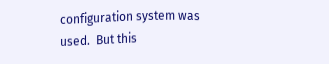configuration system was used.  But this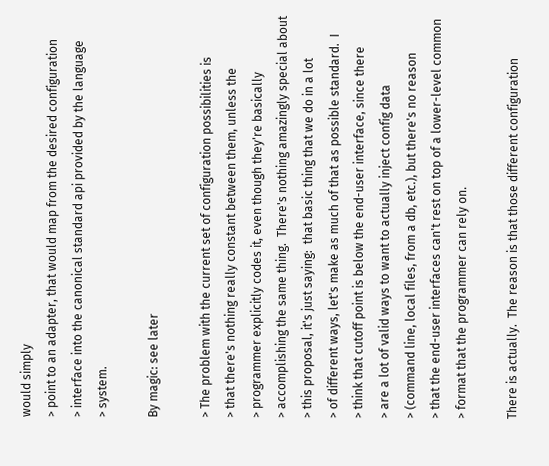would simply
> point to an adapter, that would map from the desired configuration
> interface into the canonical standard api provided by the language
> system.

By magic: see later

> The problem with the current set of configuration possibilities is
> that there's nothing really constant between them, unless the
> programmer explicitly codes it, even though they're basically
> accomplishing the same thing.  There's nothing amazingly special about
> this proposal, it's just saying:  that basic thing that we do in a lot
> of different ways, let's make as much of that as possible standard.  I
> think that cutoff point is below the end-user interface, since there
> are a lot of valid ways to want to actually inject config data
> (command line, local files, from a db, etc.), but there's no reason
> that the end-user interfaces can't rest on top of a lower-level common
> format that the programmer can rely on.

There is actually.  The reason is that those different configuration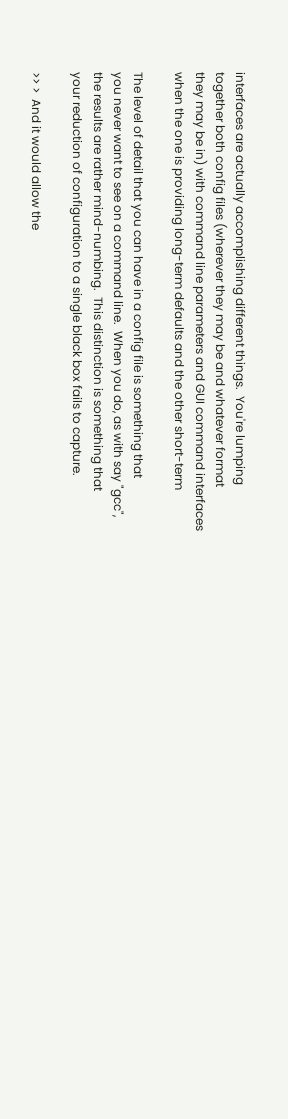interfaces are actually accomplishing different things.  You're lumping
together both config files (wherever they may be and whatever format
they may be in) with command line parameters and GUI command interfaces
when the one is providing long-term defaults and the other short-term

The level of detail that you can have in a config file is something that
you never want to see on a command line.  When you do, as with say "gcc",
the results are rather mind-numbing.  This distinction is something that
your reduction of configuration to a single black box fails to capture.

>> >  And it would allow the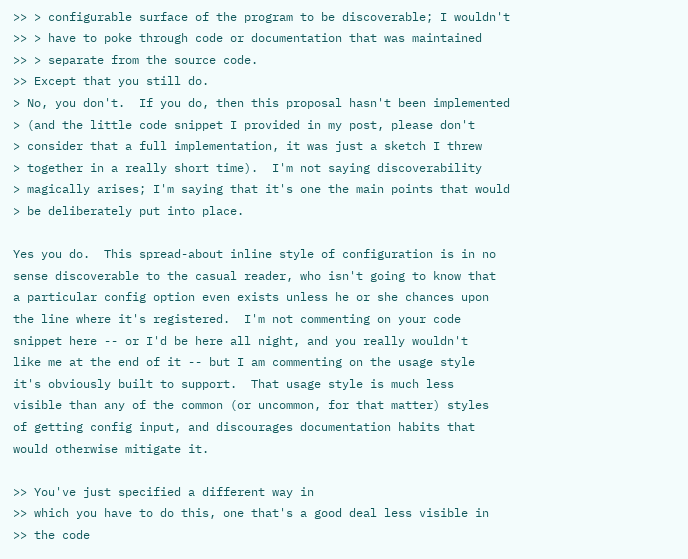>> > configurable surface of the program to be discoverable; I wouldn't
>> > have to poke through code or documentation that was maintained
>> > separate from the source code.
>> Except that you still do.
> No, you don't.  If you do, then this proposal hasn't been implemented
> (and the little code snippet I provided in my post, please don't
> consider that a full implementation, it was just a sketch I threw
> together in a really short time).  I'm not saying discoverability
> magically arises; I'm saying that it's one the main points that would
> be deliberately put into place.

Yes you do.  This spread-about inline style of configuration is in no
sense discoverable to the casual reader, who isn't going to know that
a particular config option even exists unless he or she chances upon
the line where it's registered.  I'm not commenting on your code
snippet here -- or I'd be here all night, and you really wouldn't
like me at the end of it -- but I am commenting on the usage style
it's obviously built to support.  That usage style is much less
visible than any of the common (or uncommon, for that matter) styles
of getting config input, and discourages documentation habits that
would otherwise mitigate it.

>> You've just specified a different way in
>> which you have to do this, one that's a good deal less visible in
>> the code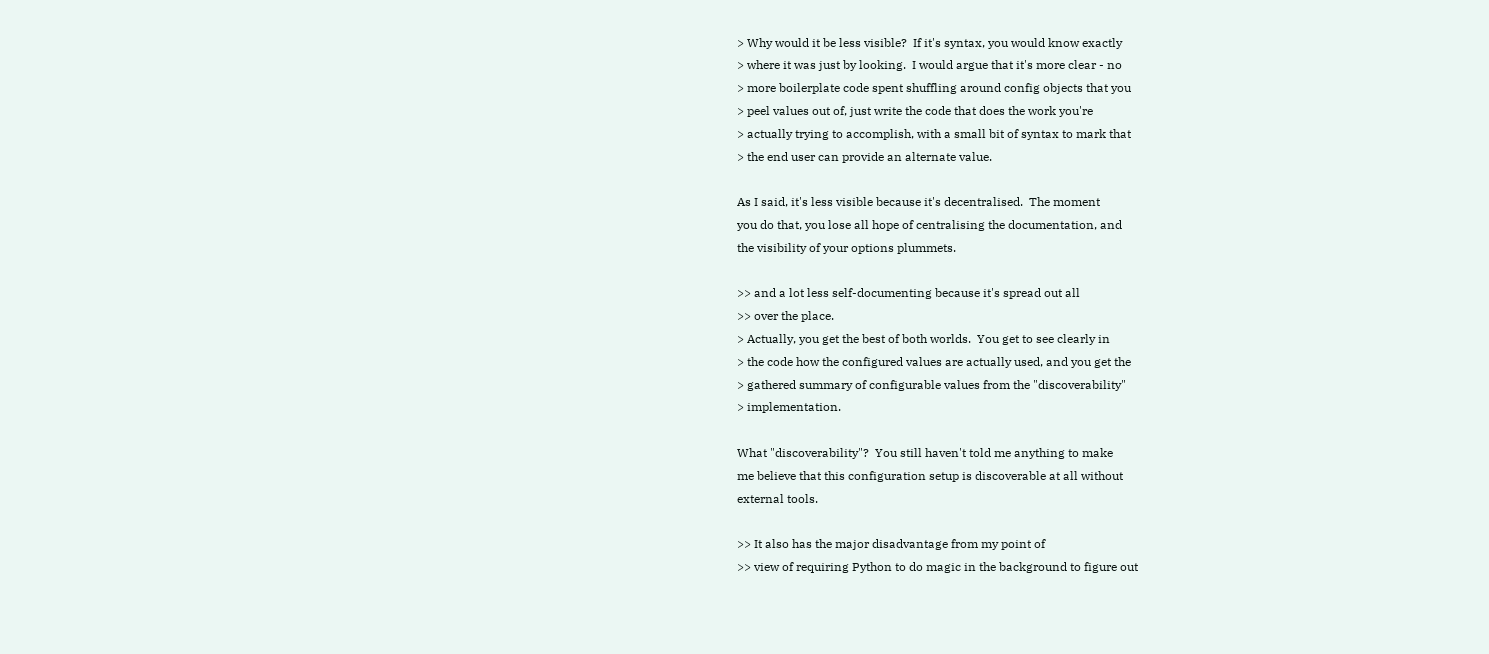> Why would it be less visible?  If it's syntax, you would know exactly
> where it was just by looking.  I would argue that it's more clear - no
> more boilerplate code spent shuffling around config objects that you
> peel values out of, just write the code that does the work you're
> actually trying to accomplish, with a small bit of syntax to mark that
> the end user can provide an alternate value.

As I said, it's less visible because it's decentralised.  The moment
you do that, you lose all hope of centralising the documentation, and
the visibility of your options plummets.

>> and a lot less self-documenting because it's spread out all
>> over the place.
> Actually, you get the best of both worlds.  You get to see clearly in
> the code how the configured values are actually used, and you get the
> gathered summary of configurable values from the "discoverability"
> implementation.

What "discoverability"?  You still haven't told me anything to make
me believe that this configuration setup is discoverable at all without
external tools.

>> It also has the major disadvantage from my point of
>> view of requiring Python to do magic in the background to figure out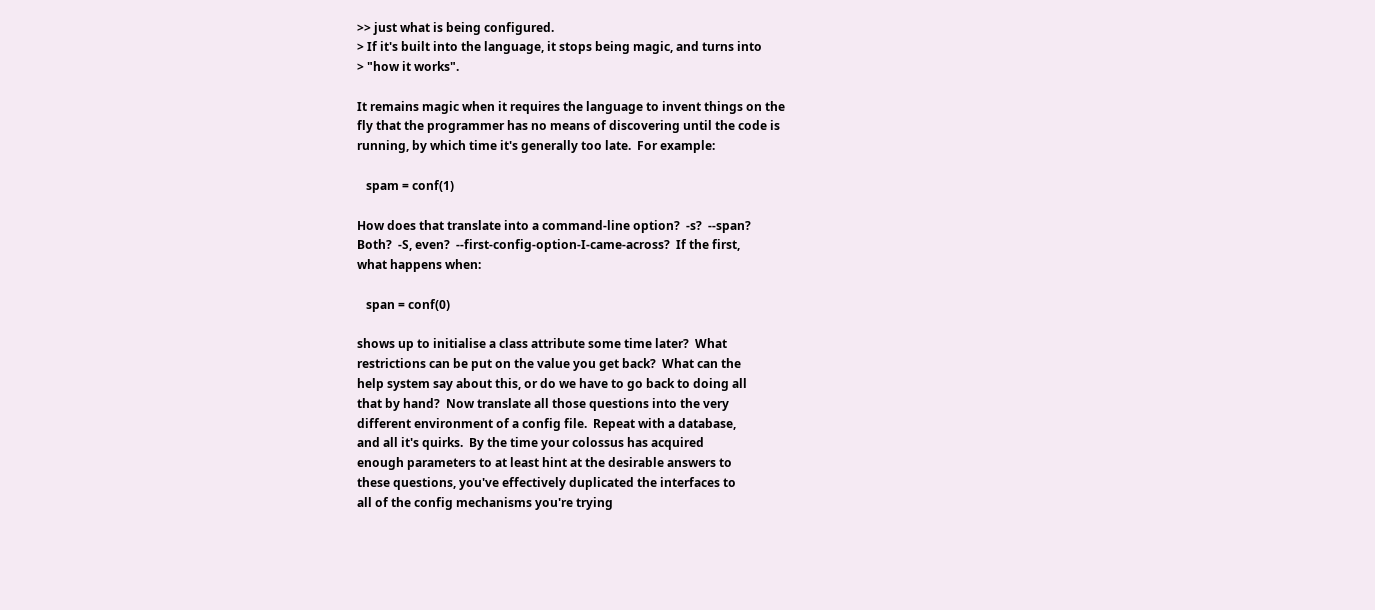>> just what is being configured.
> If it's built into the language, it stops being magic, and turns into
> "how it works".

It remains magic when it requires the language to invent things on the
fly that the programmer has no means of discovering until the code is
running, by which time it's generally too late.  For example:

   spam = conf(1)

How does that translate into a command-line option?  -s?  --span?
Both?  -S, even?  --first-config-option-I-came-across?  If the first,
what happens when:

   span = conf(0)

shows up to initialise a class attribute some time later?  What
restrictions can be put on the value you get back?  What can the
help system say about this, or do we have to go back to doing all
that by hand?  Now translate all those questions into the very
different environment of a config file.  Repeat with a database,
and all it's quirks.  By the time your colossus has acquired
enough parameters to at least hint at the desirable answers to
these questions, you've effectively duplicated the interfaces to
all of the config mechanisms you're trying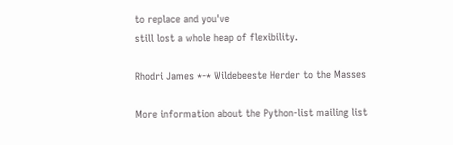to replace and you've
still lost a whole heap of flexibility.

Rhodri James *-* Wildebeeste Herder to the Masses

More information about the Python-list mailing list